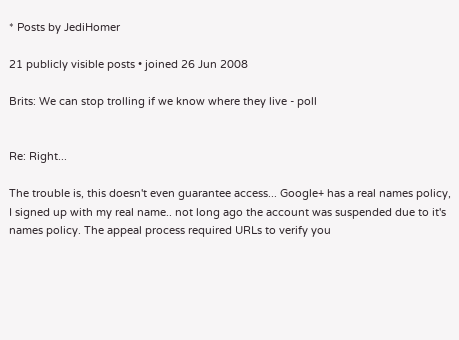* Posts by JediHomer

21 publicly visible posts • joined 26 Jun 2008

Brits: We can stop trolling if we know where they live - poll


Re: Right...

The trouble is, this doesn't even guarantee access... Google+ has a real names policy, I signed up with my real name.. not long ago the account was suspended due to it's names policy. The appeal process required URLs to verify you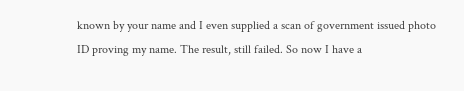known by your name and I even supplied a scan of government issued photo ID proving my name. The result, still failed. So now I have a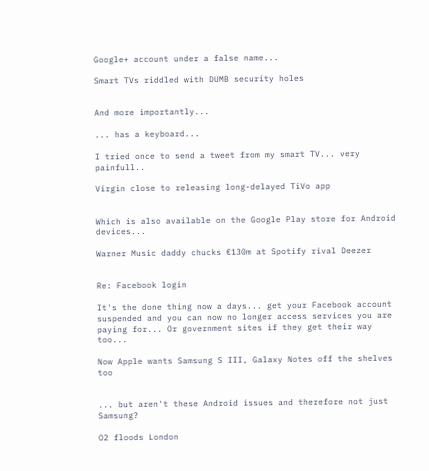Google+ account under a false name...

Smart TVs riddled with DUMB security holes


And more importantly...

... has a keyboard...

I tried once to send a tweet from my smart TV... very painfull..

Virgin close to releasing long-delayed TiVo app


Which is also available on the Google Play store for Android devices...

Warner Music daddy chucks €130m at Spotify rival Deezer


Re: Facebook login

It's the done thing now a days... get your Facebook account suspended and you can now no longer access services you are paying for... Or government sites if they get their way too...

Now Apple wants Samsung S III, Galaxy Notes off the shelves too


... but aren't these Android issues and therefore not just Samsung?

O2 floods London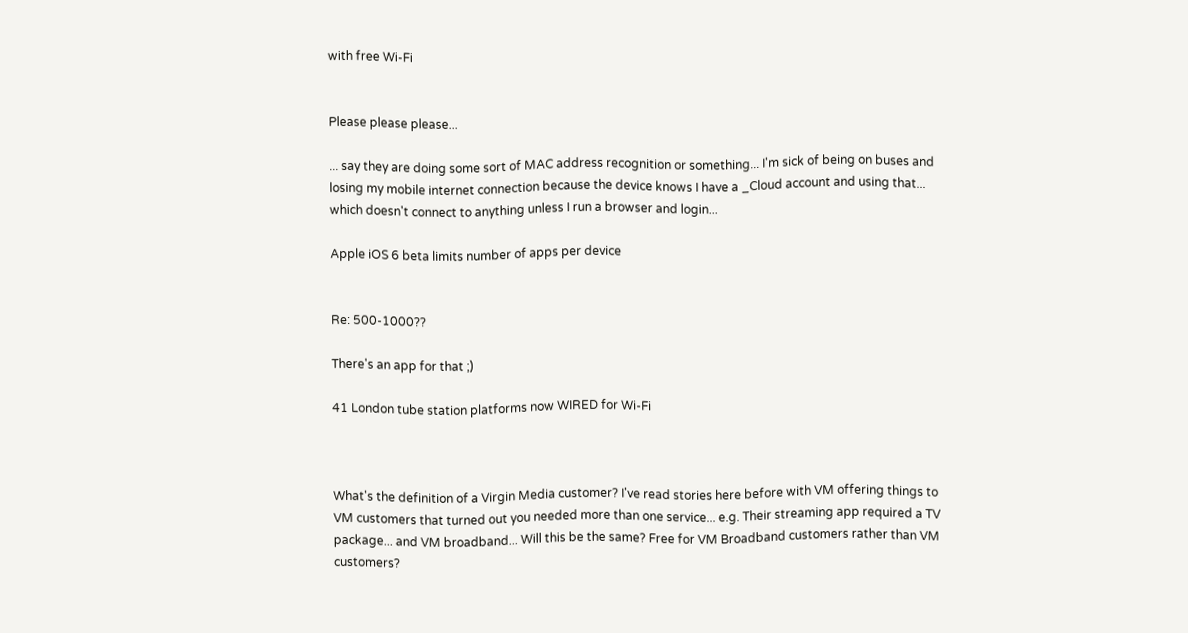with free Wi-Fi


Please please please...

... say they are doing some sort of MAC address recognition or something... I'm sick of being on buses and losing my mobile internet connection because the device knows I have a _Cloud account and using that... which doesn't connect to anything unless I run a browser and login...

Apple iOS 6 beta limits number of apps per device


Re: 500-1000??

There's an app for that ;)

41 London tube station platforms now WIRED for Wi-Fi



What's the definition of a Virgin Media customer? I've read stories here before with VM offering things to VM customers that turned out you needed more than one service... e.g. Their streaming app required a TV package... and VM broadband... Will this be the same? Free for VM Broadband customers rather than VM customers?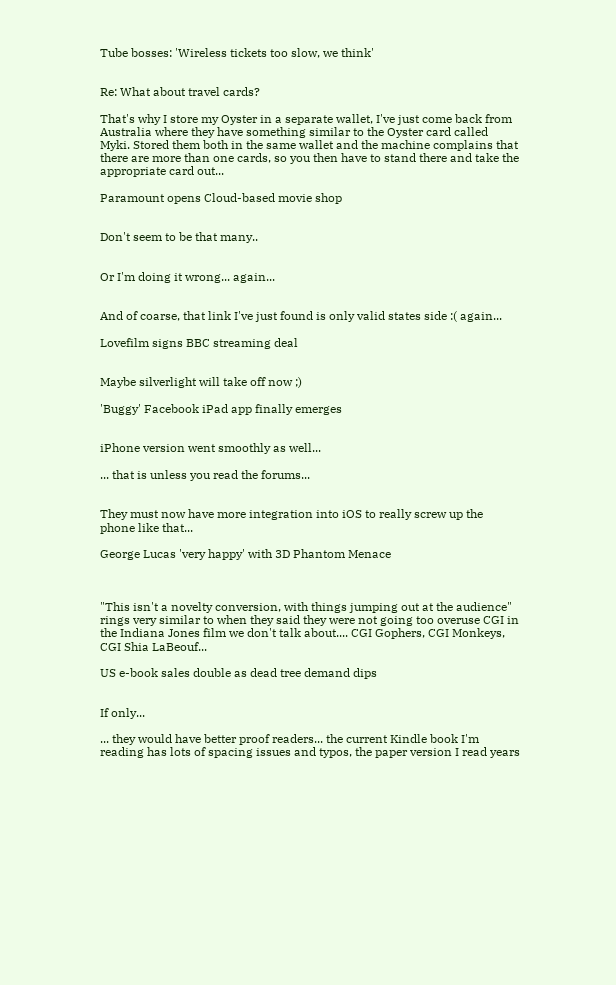Tube bosses: 'Wireless tickets too slow, we think'


Re: What about travel cards?

That's why I store my Oyster in a separate wallet, I've just come back from Australia where they have something similar to the Oyster card called Myki. Stored them both in the same wallet and the machine complains that there are more than one cards, so you then have to stand there and take the appropriate card out...

Paramount opens Cloud-based movie shop


Don't seem to be that many..


Or I'm doing it wrong... again...


And of coarse, that link I've just found is only valid states side :( again...

Lovefilm signs BBC streaming deal


Maybe silverlight will take off now ;)

'Buggy' Facebook iPad app finally emerges


iPhone version went smoothly as well...

... that is unless you read the forums...


They must now have more integration into iOS to really screw up the phone like that...

George Lucas 'very happy' with 3D Phantom Menace



"This isn't a novelty conversion, with things jumping out at the audience" rings very similar to when they said they were not going too overuse CGI in the Indiana Jones film we don't talk about.... CGI Gophers, CGI Monkeys, CGI Shia LaBeouf...

US e-book sales double as dead tree demand dips


If only...

... they would have better proof readers... the current Kindle book I'm reading has lots of spacing issues and typos, the paper version I read years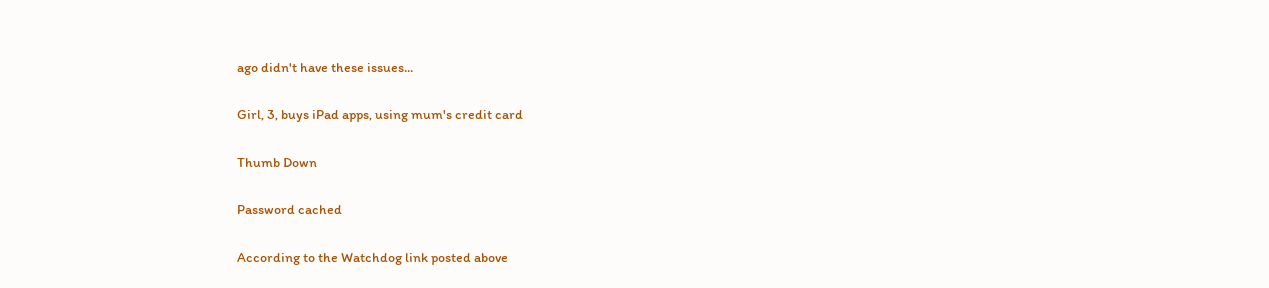ago didn't have these issues...

Girl, 3, buys iPad apps, using mum's credit card

Thumb Down

Password cached

According to the Watchdog link posted above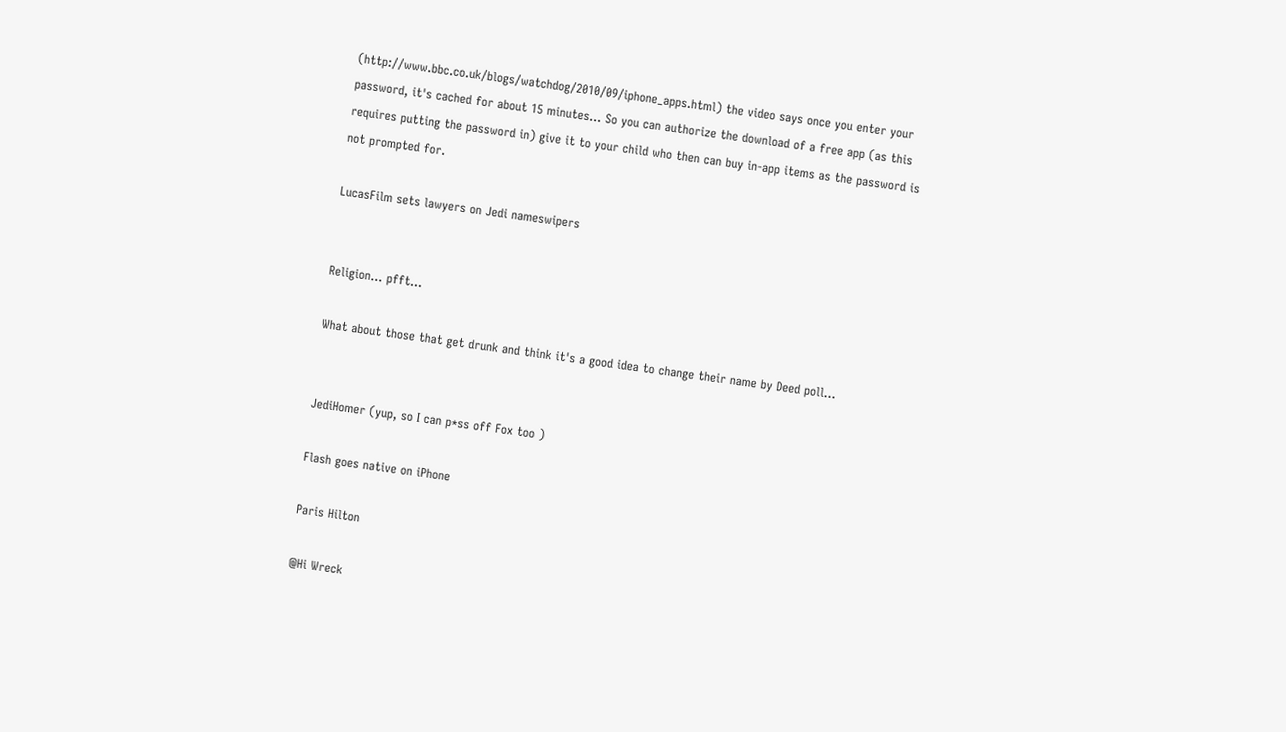(http://www.bbc.co.uk/blogs/watchdog/2010/09/iphone_apps.html) the video says once you enter your password, it's cached for about 15 minutes... So you can authorize the download of a free app (as this requires putting the password in) give it to your child who then can buy in-app items as the password is not prompted for.

LucasFilm sets lawyers on Jedi nameswipers


Religion... pfft...

What about those that get drunk and think it's a good idea to change their name by Deed poll...


JediHomer (yup, so I can p*ss off Fox too )

Flash goes native on iPhone

Paris Hilton

@Hi Wreck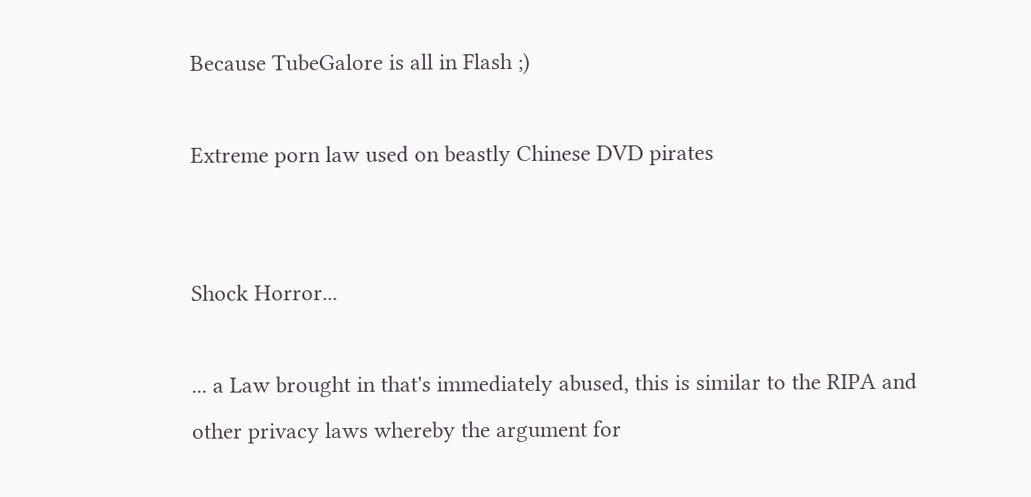Because TubeGalore is all in Flash ;)

Extreme porn law used on beastly Chinese DVD pirates


Shock Horror...

... a Law brought in that's immediately abused, this is similar to the RIPA and other privacy laws whereby the argument for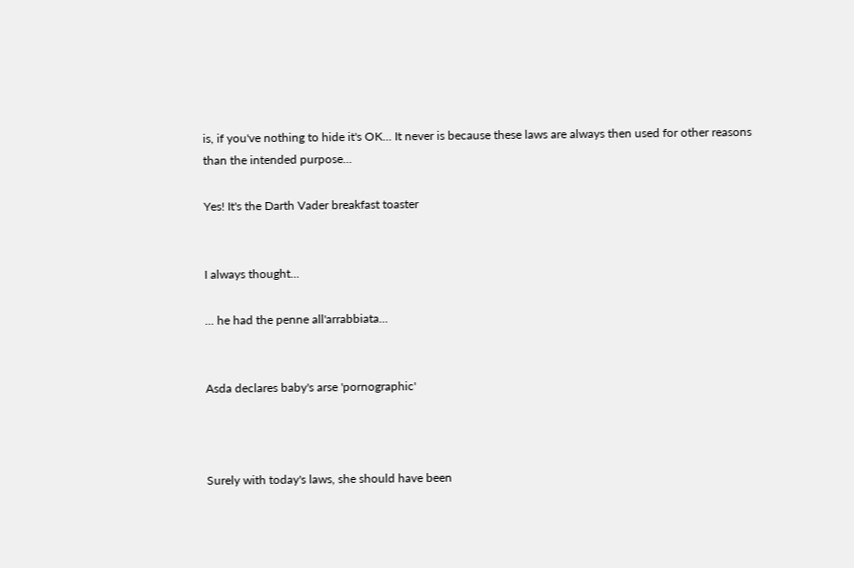is, if you've nothing to hide it's OK... It never is because these laws are always then used for other reasons than the intended purpose...

Yes! It's the Darth Vader breakfast toaster


I always thought...

... he had the penne all'arrabbiata...


Asda declares baby's arse 'pornographic'



Surely with today's laws, she should have been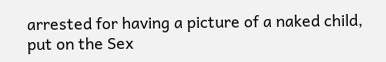arrested for having a picture of a naked child, put on the Sex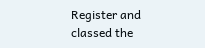Register and classed the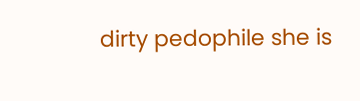dirty pedophile she is